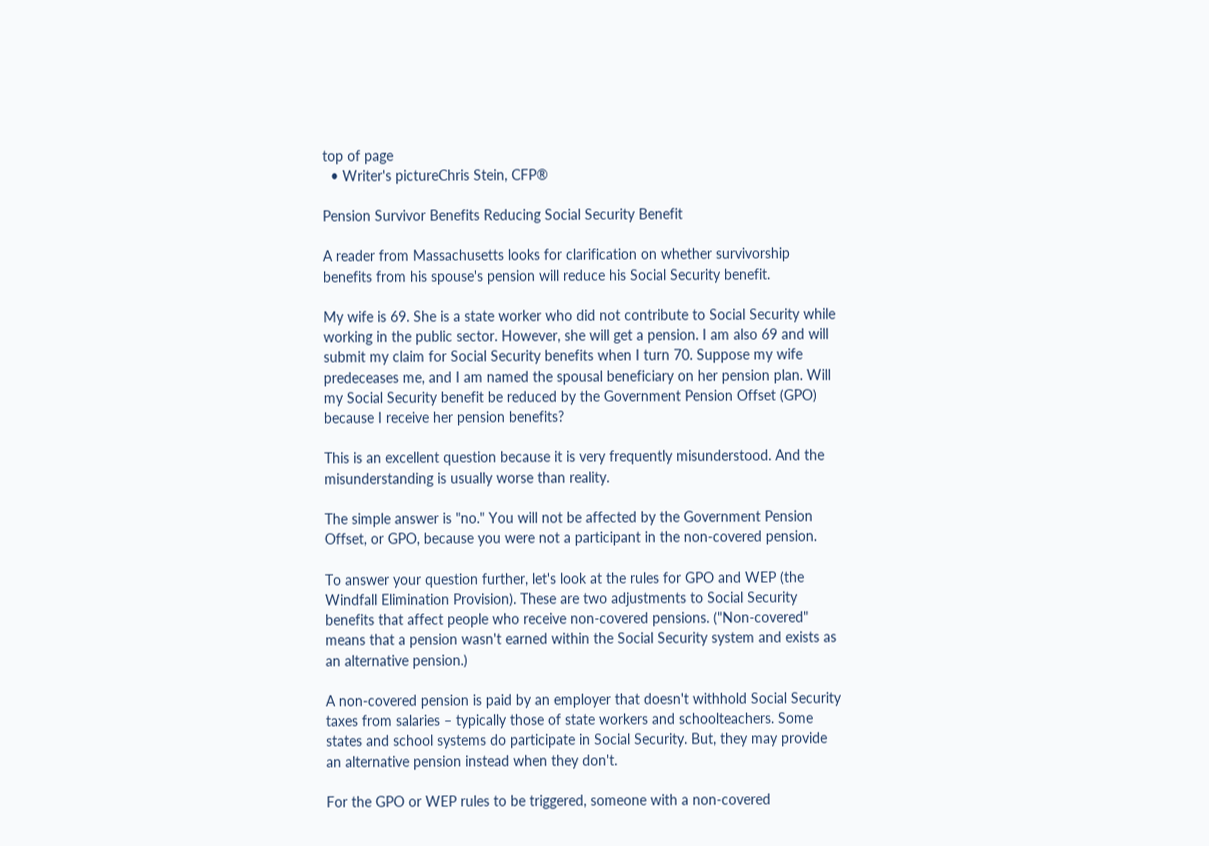top of page
  • Writer's pictureChris Stein, CFP®

Pension Survivor Benefits Reducing Social Security Benefit

A reader from Massachusetts looks for clarification on whether survivorship benefits from his spouse's pension will reduce his Social Security benefit.

My wife is 69. She is a state worker who did not contribute to Social Security while working in the public sector. However, she will get a pension. I am also 69 and will submit my claim for Social Security benefits when I turn 70. Suppose my wife predeceases me, and I am named the spousal beneficiary on her pension plan. Will my Social Security benefit be reduced by the Government Pension Offset (GPO) because I receive her pension benefits?

This is an excellent question because it is very frequently misunderstood. And the misunderstanding is usually worse than reality.

The simple answer is "no." You will not be affected by the Government Pension Offset, or GPO, because you were not a participant in the non-covered pension.

To answer your question further, let's look at the rules for GPO and WEP (the Windfall Elimination Provision). These are two adjustments to Social Security benefits that affect people who receive non-covered pensions. ("Non-covered" means that a pension wasn't earned within the Social Security system and exists as an alternative pension.)

A non-covered pension is paid by an employer that doesn't withhold Social Security taxes from salaries – typically those of state workers and schoolteachers. Some states and school systems do participate in Social Security. But, they may provide an alternative pension instead when they don't.

For the GPO or WEP rules to be triggered, someone with a non-covered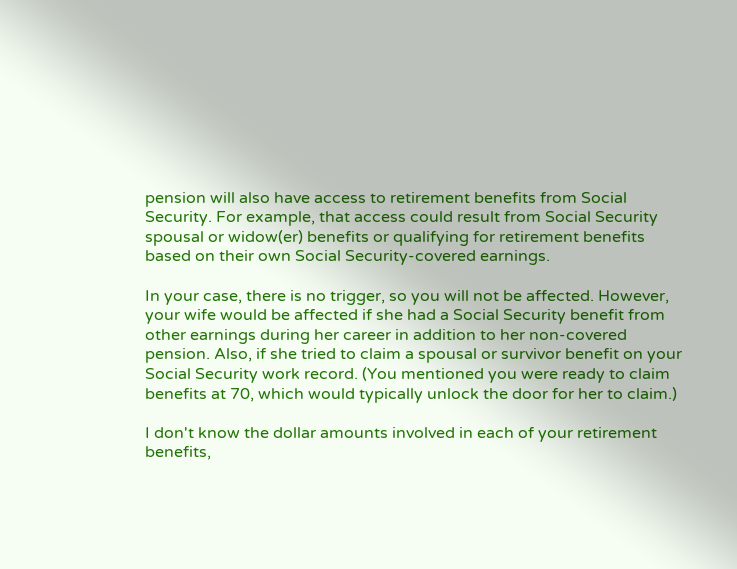pension will also have access to retirement benefits from Social Security. For example, that access could result from Social Security spousal or widow(er) benefits or qualifying for retirement benefits based on their own Social Security-covered earnings.

In your case, there is no trigger, so you will not be affected. However, your wife would be affected if she had a Social Security benefit from other earnings during her career in addition to her non-covered pension. Also, if she tried to claim a spousal or survivor benefit on your Social Security work record. (You mentioned you were ready to claim benefits at 70, which would typically unlock the door for her to claim.)

I don't know the dollar amounts involved in each of your retirement benefits,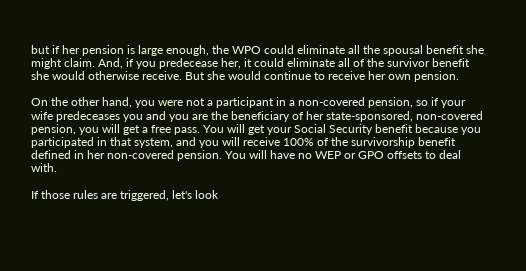but if her pension is large enough, the WPO could eliminate all the spousal benefit she might claim. And, if you predecease her, it could eliminate all of the survivor benefit she would otherwise receive. But she would continue to receive her own pension.

On the other hand, you were not a participant in a non-covered pension, so if your wife predeceases you and you are the beneficiary of her state-sponsored, non-covered pension, you will get a free pass. You will get your Social Security benefit because you participated in that system, and you will receive 100% of the survivorship benefit defined in her non-covered pension. You will have no WEP or GPO offsets to deal with.

If those rules are triggered, let's look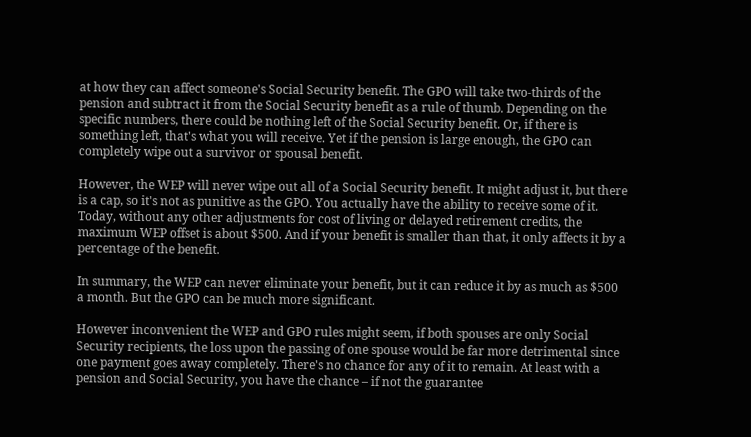at how they can affect someone's Social Security benefit. The GPO will take two-thirds of the pension and subtract it from the Social Security benefit as a rule of thumb. Depending on the specific numbers, there could be nothing left of the Social Security benefit. Or, if there is something left, that's what you will receive. Yet if the pension is large enough, the GPO can completely wipe out a survivor or spousal benefit.

However, the WEP will never wipe out all of a Social Security benefit. It might adjust it, but there is a cap, so it's not as punitive as the GPO. You actually have the ability to receive some of it. Today, without any other adjustments for cost of living or delayed retirement credits, the maximum WEP offset is about $500. And if your benefit is smaller than that, it only affects it by a percentage of the benefit.

In summary, the WEP can never eliminate your benefit, but it can reduce it by as much as $500 a month. But the GPO can be much more significant.

However inconvenient the WEP and GPO rules might seem, if both spouses are only Social Security recipients, the loss upon the passing of one spouse would be far more detrimental since one payment goes away completely. There's no chance for any of it to remain. At least with a pension and Social Security, you have the chance – if not the guarantee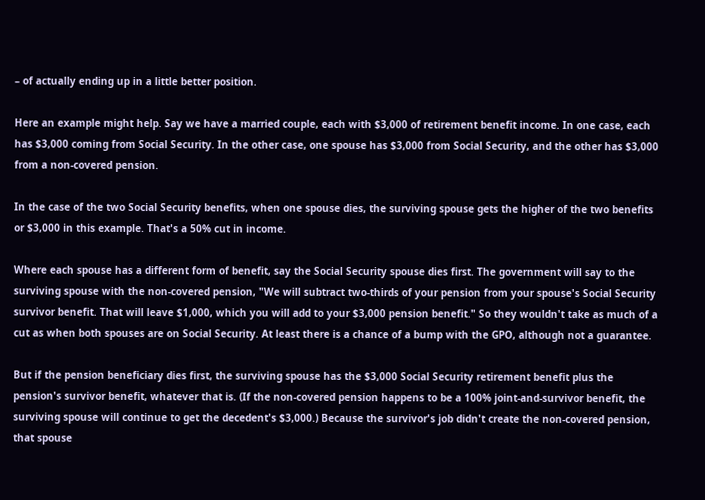– of actually ending up in a little better position.

Here an example might help. Say we have a married couple, each with $3,000 of retirement benefit income. In one case, each has $3,000 coming from Social Security. In the other case, one spouse has $3,000 from Social Security, and the other has $3,000 from a non-covered pension.

In the case of the two Social Security benefits, when one spouse dies, the surviving spouse gets the higher of the two benefits or $3,000 in this example. That's a 50% cut in income.

Where each spouse has a different form of benefit, say the Social Security spouse dies first. The government will say to the surviving spouse with the non-covered pension, "We will subtract two-thirds of your pension from your spouse's Social Security survivor benefit. That will leave $1,000, which you will add to your $3,000 pension benefit." So they wouldn't take as much of a cut as when both spouses are on Social Security. At least there is a chance of a bump with the GPO, although not a guarantee.

But if the pension beneficiary dies first, the surviving spouse has the $3,000 Social Security retirement benefit plus the pension's survivor benefit, whatever that is. (If the non-covered pension happens to be a 100% joint-and-survivor benefit, the surviving spouse will continue to get the decedent's $3,000.) Because the survivor's job didn't create the non-covered pension, that spouse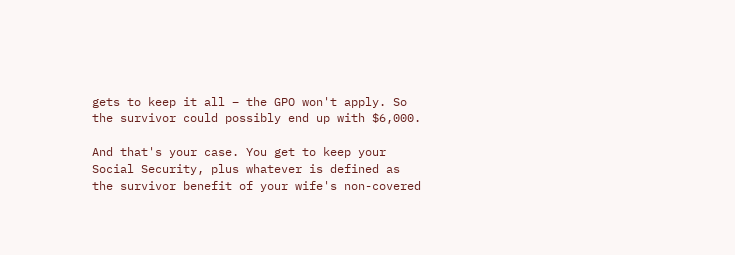gets to keep it all – the GPO won't apply. So the survivor could possibly end up with $6,000.

And that's your case. You get to keep your Social Security, plus whatever is defined as the survivor benefit of your wife's non-covered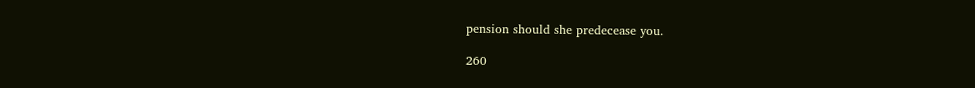pension should she predecease you.

260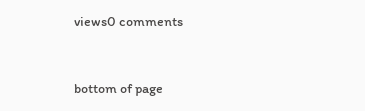views0 comments


bottom of page